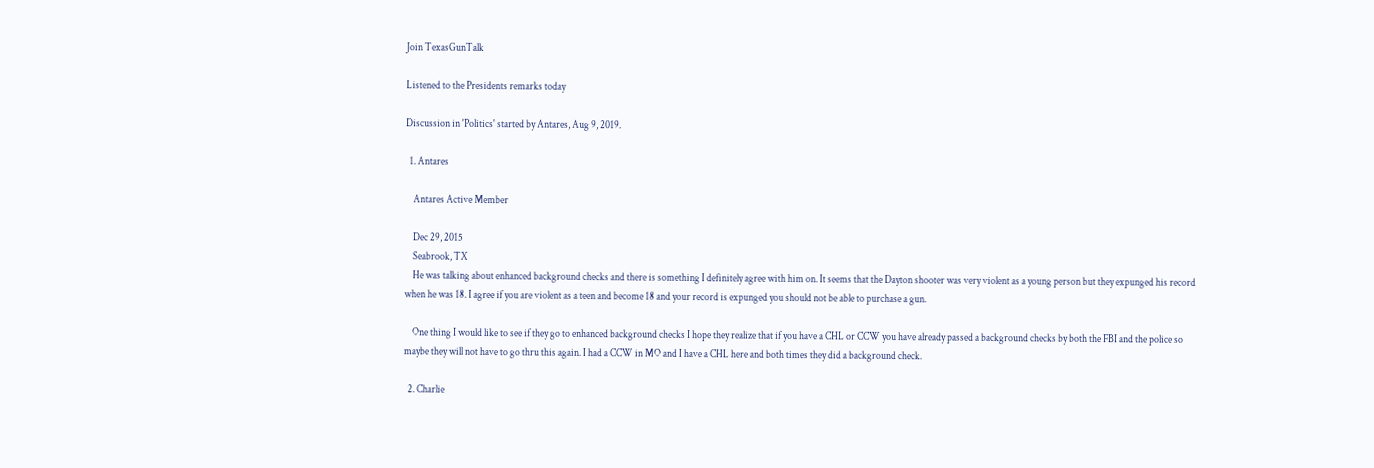Join TexasGunTalk

Listened to the Presidents remarks today

Discussion in 'Politics' started by Antares, Aug 9, 2019.

  1. Antares

    Antares Active Member

    Dec 29, 2015
    Seabrook, TX
    He was talking about enhanced background checks and there is something I definitely agree with him on. It seems that the Dayton shooter was very violent as a young person but they expunged his record when he was 18. I agree if you are violent as a teen and become 18 and your record is expunged you should not be able to purchase a gun.

    One thing I would like to see if they go to enhanced background checks I hope they realize that if you have a CHL or CCW you have already passed a background checks by both the FBI and the police so maybe they will not have to go thru this again. I had a CCW in MO and I have a CHL here and both times they did a background check.

  2. Charlie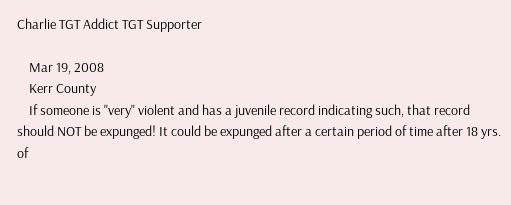Charlie TGT Addict TGT Supporter

    Mar 19, 2008
    Kerr County
    If someone is "very" violent and has a juvenile record indicating such, that record should NOT be expunged! It could be expunged after a certain period of time after 18 yrs. of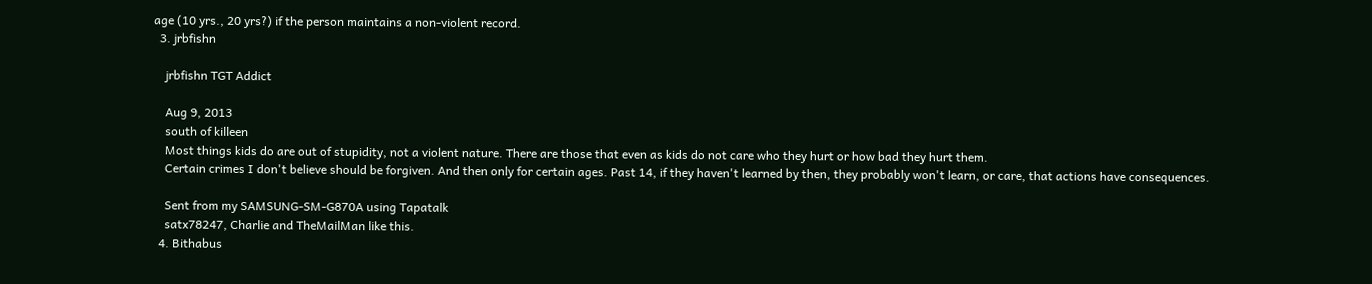age (10 yrs., 20 yrs?) if the person maintains a non-violent record.
  3. jrbfishn

    jrbfishn TGT Addict

    Aug 9, 2013
    south of killeen
    Most things kids do are out of stupidity, not a violent nature. There are those that even as kids do not care who they hurt or how bad they hurt them.
    Certain crimes I don't believe should be forgiven. And then only for certain ages. Past 14, if they haven't learned by then, they probably won't learn, or care, that actions have consequences.

    Sent from my SAMSUNG-SM-G870A using Tapatalk
    satx78247, Charlie and TheMailMan like this.
  4. Bithabus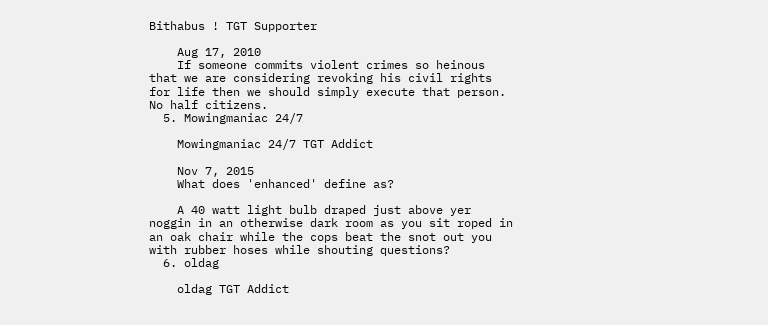Bithabus ! TGT Supporter

    Aug 17, 2010
    If someone commits violent crimes so heinous that we are considering revoking his civil rights for life then we should simply execute that person. No half citizens.
  5. Mowingmaniac 24/7

    Mowingmaniac 24/7 TGT Addict

    Nov 7, 2015
    What does 'enhanced' define as?

    A 40 watt light bulb draped just above yer noggin in an otherwise dark room as you sit roped in an oak chair while the cops beat the snot out you with rubber hoses while shouting questions?
  6. oldag

    oldag TGT Addict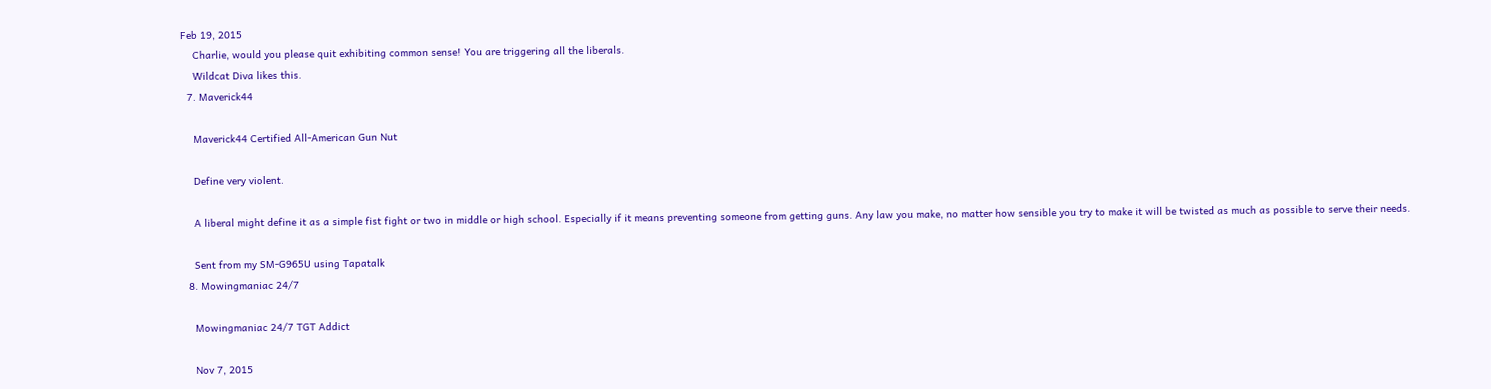Feb 19, 2015
    Charlie, would you please quit exhibiting common sense! You are triggering all the liberals.
    Wildcat Diva likes this.
  7. Maverick44

    Maverick44 Certified All-American Gun Nut

    Define very violent.

    A liberal might define it as a simple fist fight or two in middle or high school. Especially if it means preventing someone from getting guns. Any law you make, no matter how sensible you try to make it will be twisted as much as possible to serve their needs.

    Sent from my SM-G965U using Tapatalk
  8. Mowingmaniac 24/7

    Mowingmaniac 24/7 TGT Addict

    Nov 7, 2015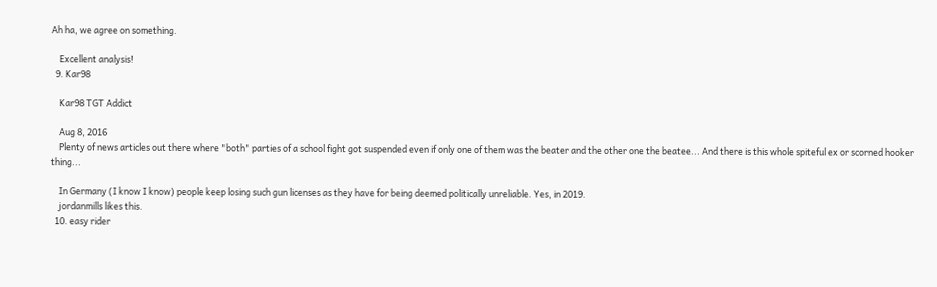Ah ha, we agree on something.

    Excellent analysis!
  9. Kar98

    Kar98 TGT Addict

    Aug 8, 2016
    Plenty of news articles out there where "both" parties of a school fight got suspended even if only one of them was the beater and the other one the beatee... And there is this whole spiteful ex or scorned hooker thing...

    In Germany (I know I know) people keep losing such gun licenses as they have for being deemed politically unreliable. Yes, in 2019.
    jordanmills likes this.
  10. easy rider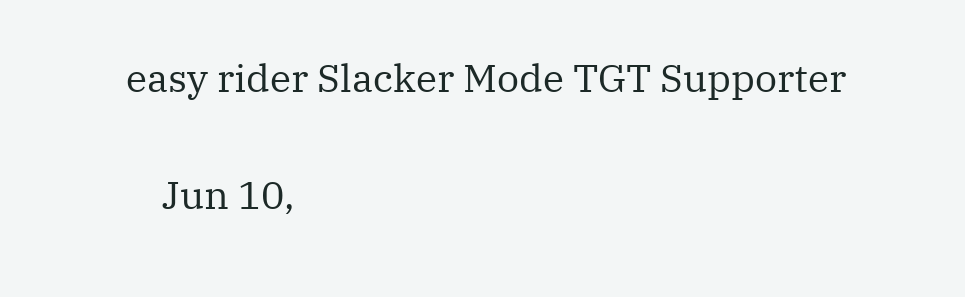easy rider Slacker Mode TGT Supporter

    Jun 10,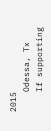2015
    Odessa, Tx
    If supporting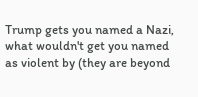Trump gets you named a Nazi, what wouldn't get you named as violent by (they are beyond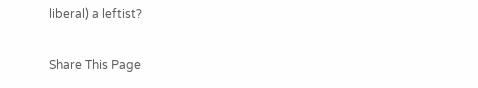liberal) a leftist?

Share This Page